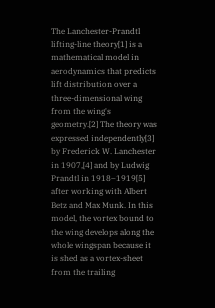The Lanchester-Prandtl lifting-line theory[1] is a mathematical model in aerodynamics that predicts lift distribution over a three-dimensional wing from the wing's geometry.[2] The theory was expressed independently[3] by Frederick W. Lanchester in 1907,[4] and by Ludwig Prandtl in 1918–1919[5] after working with Albert Betz and Max Munk. In this model, the vortex bound to the wing develops along the whole wingspan because it is shed as a vortex-sheet from the trailing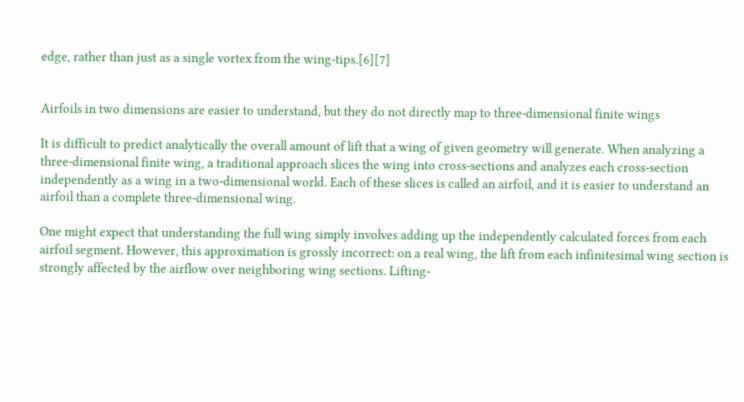edge, rather than just as a single vortex from the wing-tips.[6][7]


Airfoils in two dimensions are easier to understand, but they do not directly map to three-dimensional finite wings

It is difficult to predict analytically the overall amount of lift that a wing of given geometry will generate. When analyzing a three-dimensional finite wing, a traditional approach slices the wing into cross-sections and analyzes each cross-section independently as a wing in a two-dimensional world. Each of these slices is called an airfoil, and it is easier to understand an airfoil than a complete three-dimensional wing.

One might expect that understanding the full wing simply involves adding up the independently calculated forces from each airfoil segment. However, this approximation is grossly incorrect: on a real wing, the lift from each infinitesimal wing section is strongly affected by the airflow over neighboring wing sections. Lifting-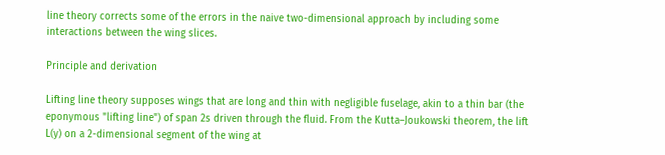line theory corrects some of the errors in the naive two-dimensional approach by including some interactions between the wing slices.

Principle and derivation

Lifting line theory supposes wings that are long and thin with negligible fuselage, akin to a thin bar (the eponymous "lifting line") of span 2s driven through the fluid. From the Kutta–Joukowski theorem, the lift L(y) on a 2-dimensional segment of the wing at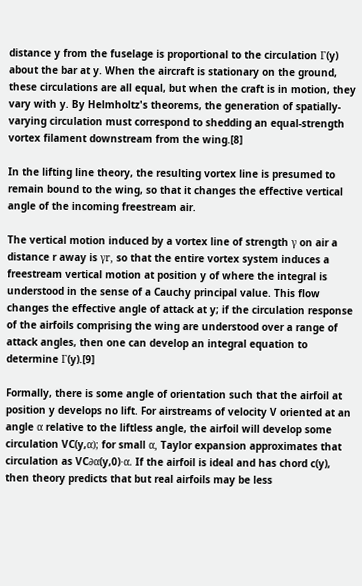distance y from the fuselage is proportional to the circulation Γ(y) about the bar at y. When the aircraft is stationary on the ground, these circulations are all equal, but when the craft is in motion, they vary with y. By Helmholtz's theorems, the generation of spatially-varying circulation must correspond to shedding an equal-strength vortex filament downstream from the wing.[8]

In the lifting line theory, the resulting vortex line is presumed to remain bound to the wing, so that it changes the effective vertical angle of the incoming freestream air.

The vertical motion induced by a vortex line of strength γ on air a distance r away is γr, so that the entire vortex system induces a freestream vertical motion at position y of where the integral is understood in the sense of a Cauchy principal value. This flow changes the effective angle of attack at y; if the circulation response of the airfoils comprising the wing are understood over a range of attack angles, then one can develop an integral equation to determine Γ(y).[9]

Formally, there is some angle of orientation such that the airfoil at position y develops no lift. For airstreams of velocity V oriented at an angle α relative to the liftless angle, the airfoil will develop some circulation VC(y,α); for small α, Taylor expansion approximates that circulation as VC∂α(y,0)⋅α. If the airfoil is ideal and has chord c(y), then theory predicts that but real airfoils may be less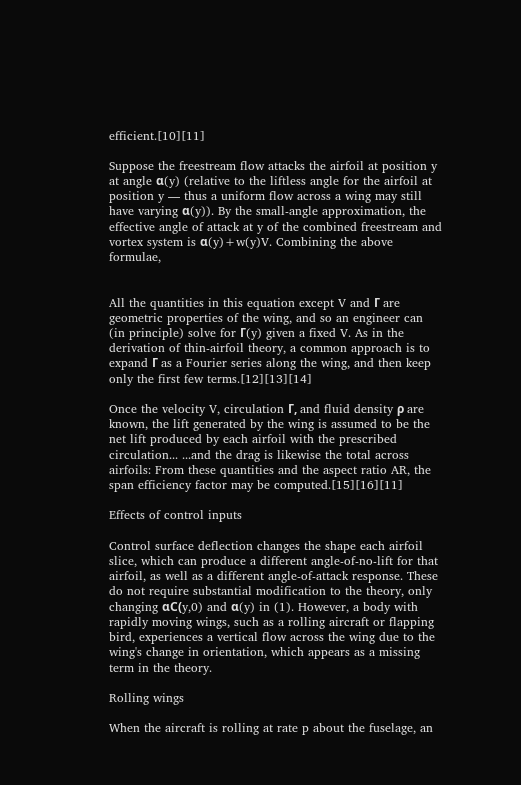efficient.[10][11]

Suppose the freestream flow attacks the airfoil at position y at angle α(y) (relative to the liftless angle for the airfoil at position y — thus a uniform flow across a wing may still have varying α(y)). By the small-angle approximation, the effective angle of attack at y of the combined freestream and vortex system is α(y)+w(y)V. Combining the above formulae,


All the quantities in this equation except V and Γ are geometric properties of the wing, and so an engineer can (in principle) solve for Γ(y) given a fixed V. As in the derivation of thin-airfoil theory, a common approach is to expand Γ as a Fourier series along the wing, and then keep only the first few terms.[12][13][14]

Once the velocity V, circulation Γ, and fluid density ρ are known, the lift generated by the wing is assumed to be the net lift produced by each airfoil with the prescribed circulation... ...and the drag is likewise the total across airfoils: From these quantities and the aspect ratio AR, the span efficiency factor may be computed.[15][16][11]

Effects of control inputs

Control surface deflection changes the shape each airfoil slice, which can produce a different angle-of-no-lift for that airfoil, as well as a different angle-of-attack response. These do not require substantial modification to the theory, only changing αC(y,0) and α(y) in (1). However, a body with rapidly moving wings, such as a rolling aircraft or flapping bird, experiences a vertical flow across the wing due to the wing's change in orientation, which appears as a missing term in the theory.

Rolling wings

When the aircraft is rolling at rate p about the fuselage, an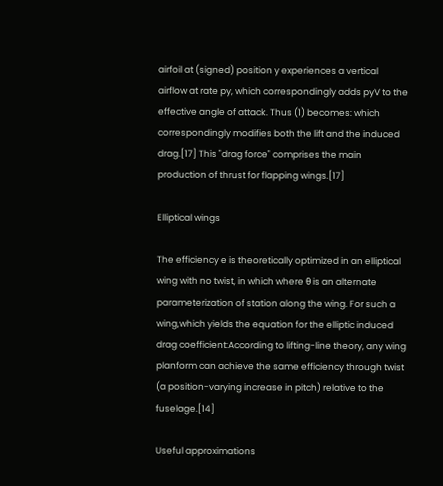airfoil at (signed) position y experiences a vertical airflow at rate py, which correspondingly adds pyV to the effective angle of attack. Thus (1) becomes: which correspondingly modifies both the lift and the induced drag.[17] This "drag force" comprises the main production of thrust for flapping wings.[17]

Elliptical wings

The efficiency e is theoretically optimized in an elliptical wing with no twist, in which where θ is an alternate parameterization of station along the wing. For such a wing,which yields the equation for the elliptic induced drag coefficient:According to lifting-line theory, any wing planform can achieve the same efficiency through twist (a position-varying increase in pitch) relative to the fuselage.[14]

Useful approximations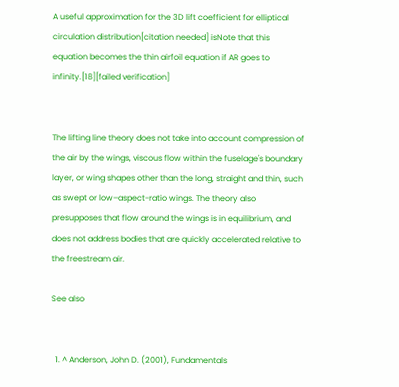A useful approximation for the 3D lift coefficient for elliptical circulation distribution[citation needed] isNote that this equation becomes the thin airfoil equation if AR goes to infinity.[18][failed verification]


The lifting line theory does not take into account compression of the air by the wings, viscous flow within the fuselage's boundary layer, or wing shapes other than the long, straight and thin, such as swept or low–aspect-ratio wings. The theory also presupposes that flow around the wings is in equilibrium, and does not address bodies that are quickly accelerated relative to the freestream air.

See also


  1. ^ Anderson, John D. (2001), Fundamentals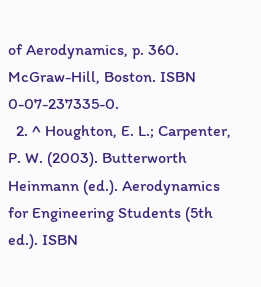of Aerodynamics, p. 360. McGraw-Hill, Boston. ISBN 0-07-237335-0.
  2. ^ Houghton, E. L.; Carpenter, P. W. (2003). Butterworth Heinmann (ed.). Aerodynamics for Engineering Students (5th ed.). ISBN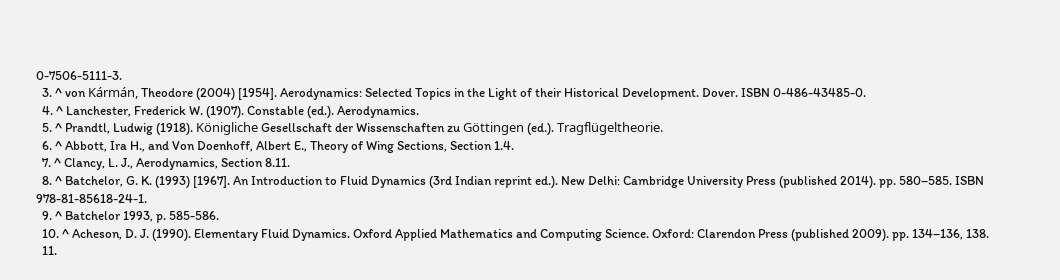0-7506-5111-3.
  3. ^ von Kármán, Theodore (2004) [1954]. Aerodynamics: Selected Topics in the Light of their Historical Development. Dover. ISBN 0-486-43485-0.
  4. ^ Lanchester, Frederick W. (1907). Constable (ed.). Aerodynamics.
  5. ^ Prandtl, Ludwig (1918). Königliche Gesellschaft der Wissenschaften zu Göttingen (ed.). Tragflügeltheorie.
  6. ^ Abbott, Ira H., and Von Doenhoff, Albert E., Theory of Wing Sections, Section 1.4.
  7. ^ Clancy, L. J., Aerodynamics, Section 8.11.
  8. ^ Batchelor, G. K. (1993) [1967]. An Introduction to Fluid Dynamics (3rd Indian reprint ed.). New Delhi: Cambridge University Press (published 2014). pp. 580–585. ISBN 978-81-85618-24-1.
  9. ^ Batchelor 1993, p. 585-586.
  10. ^ Acheson, D. J. (1990). Elementary Fluid Dynamics. Oxford Applied Mathematics and Computing Science. Oxford: Clarendon Press (published 2009). pp. 134–136, 138.
  11.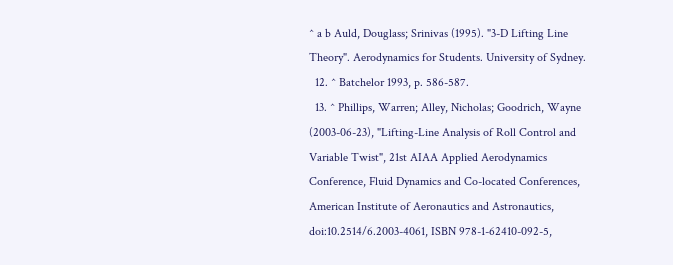^ a b Auld, Douglass; Srinivas (1995). "3-D Lifting Line Theory". Aerodynamics for Students. University of Sydney.
  12. ^ Batchelor 1993, p. 586-587.
  13. ^ Phillips, Warren; Alley, Nicholas; Goodrich, Wayne (2003-06-23), "Lifting-Line Analysis of Roll Control and Variable Twist", 21st AIAA Applied Aerodynamics Conference, Fluid Dynamics and Co-located Conferences, American Institute of Aeronautics and Astronautics, doi:10.2514/6.2003-4061, ISBN 978-1-62410-092-5,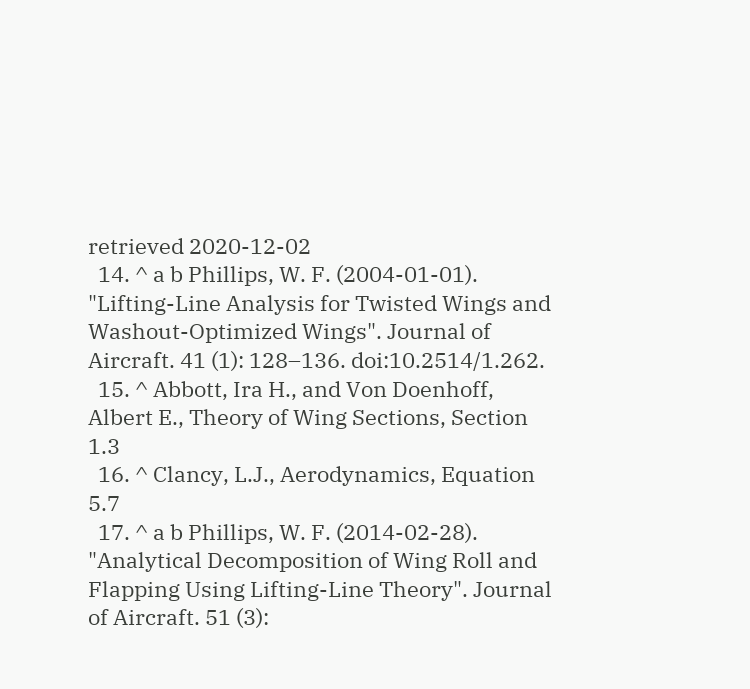retrieved 2020-12-02
  14. ^ a b Phillips, W. F. (2004-01-01). "Lifting-Line Analysis for Twisted Wings and Washout-Optimized Wings". Journal of Aircraft. 41 (1): 128–136. doi:10.2514/1.262.
  15. ^ Abbott, Ira H., and Von Doenhoff, Albert E., Theory of Wing Sections, Section 1.3
  16. ^ Clancy, L.J., Aerodynamics, Equation 5.7
  17. ^ a b Phillips, W. F. (2014-02-28). "Analytical Decomposition of Wing Roll and Flapping Using Lifting-Line Theory". Journal of Aircraft. 51 (3):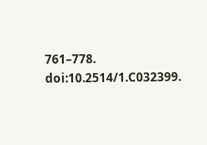761–778. doi:10.2514/1.C032399.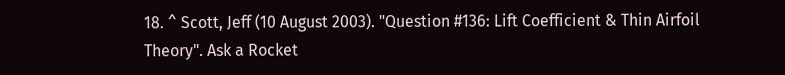18. ^ Scott, Jeff (10 August 2003). "Question #136: Lift Coefficient & Thin Airfoil Theory". Ask a Rocket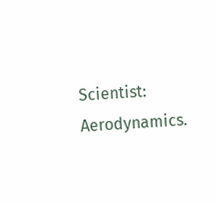Scientist: Aerodynamics.